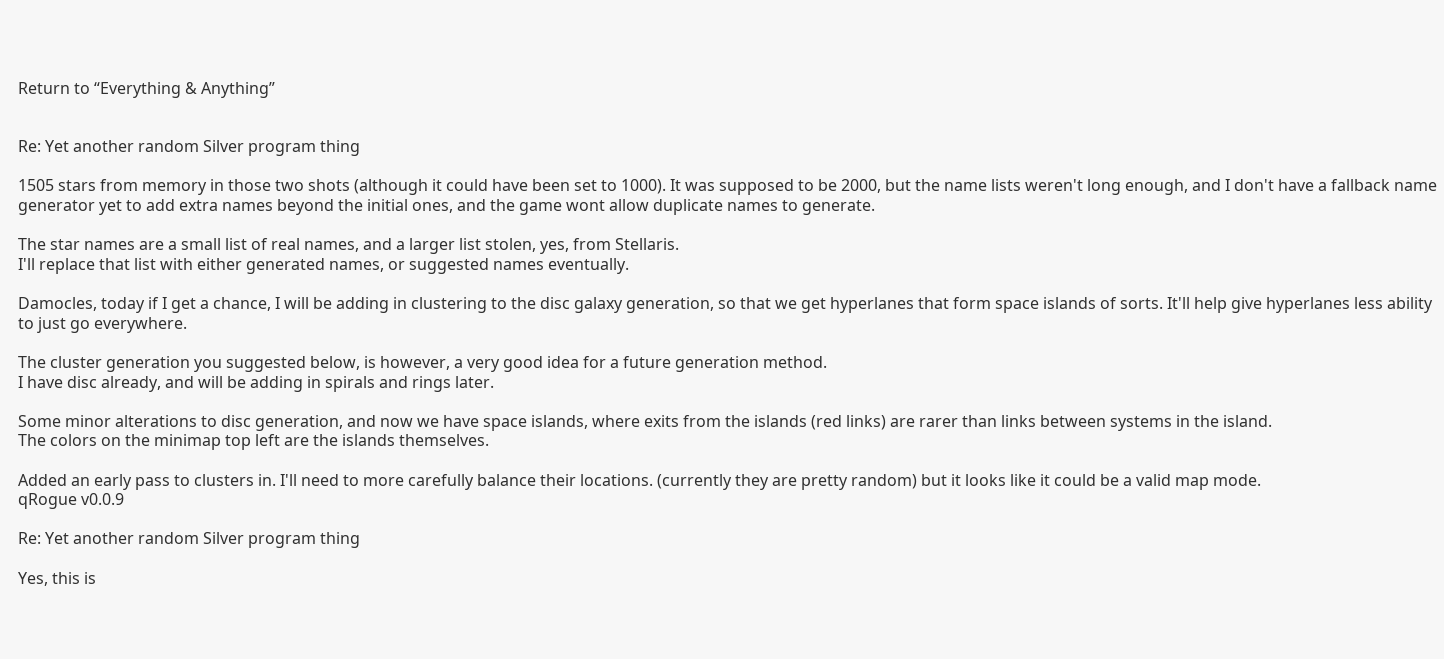Return to “Everything & Anything”


Re: Yet another random Silver program thing

1505 stars from memory in those two shots (although it could have been set to 1000). It was supposed to be 2000, but the name lists weren't long enough, and I don't have a fallback name generator yet to add extra names beyond the initial ones, and the game wont allow duplicate names to generate.

The star names are a small list of real names, and a larger list stolen, yes, from Stellaris.
I'll replace that list with either generated names, or suggested names eventually.

Damocles, today if I get a chance, I will be adding in clustering to the disc galaxy generation, so that we get hyperlanes that form space islands of sorts. It'll help give hyperlanes less ability to just go everywhere.

The cluster generation you suggested below, is however, a very good idea for a future generation method.
I have disc already, and will be adding in spirals and rings later.

Some minor alterations to disc generation, and now we have space islands, where exits from the islands (red links) are rarer than links between systems in the island.
The colors on the minimap top left are the islands themselves.

Added an early pass to clusters in. I'll need to more carefully balance their locations. (currently they are pretty random) but it looks like it could be a valid map mode.
qRogue v0.0.9

Re: Yet another random Silver program thing

Yes, this is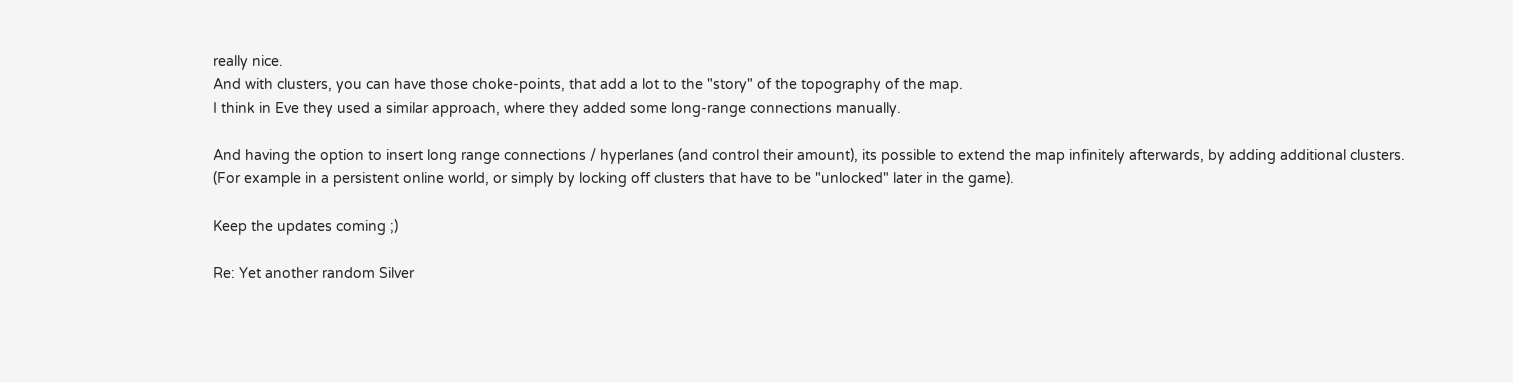really nice.
And with clusters, you can have those choke-points, that add a lot to the "story" of the topography of the map.
I think in Eve they used a similar approach, where they added some long-range connections manually.

And having the option to insert long range connections / hyperlanes (and control their amount), its possible to extend the map infinitely afterwards, by adding additional clusters.
(For example in a persistent online world, or simply by locking off clusters that have to be "unlocked" later in the game).

Keep the updates coming ;)

Re: Yet another random Silver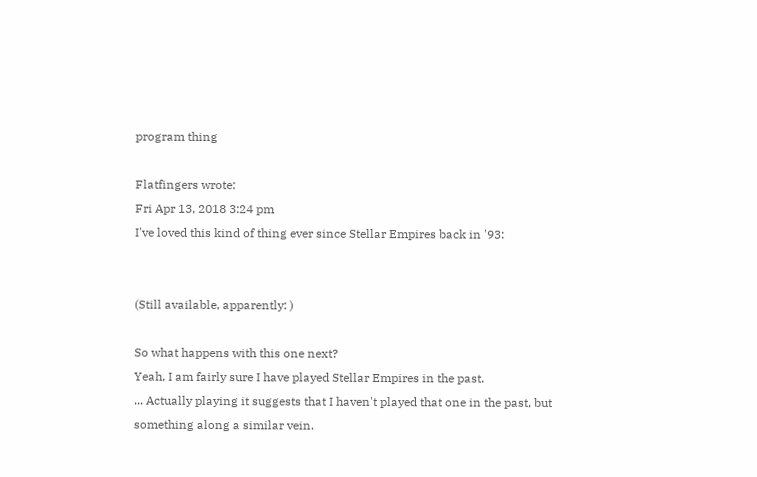program thing

Flatfingers wrote:
Fri Apr 13, 2018 3:24 pm
I've loved this kind of thing ever since Stellar Empires back in '93:


(Still available, apparently: )

So what happens with this one next?
Yeah, I am fairly sure I have played Stellar Empires in the past.
... Actually playing it suggests that I haven't played that one in the past, but something along a similar vein.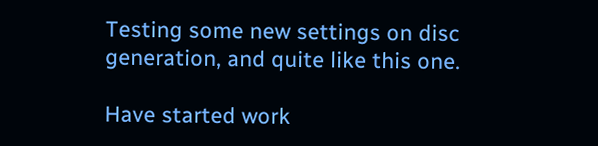Testing some new settings on disc generation, and quite like this one.

Have started work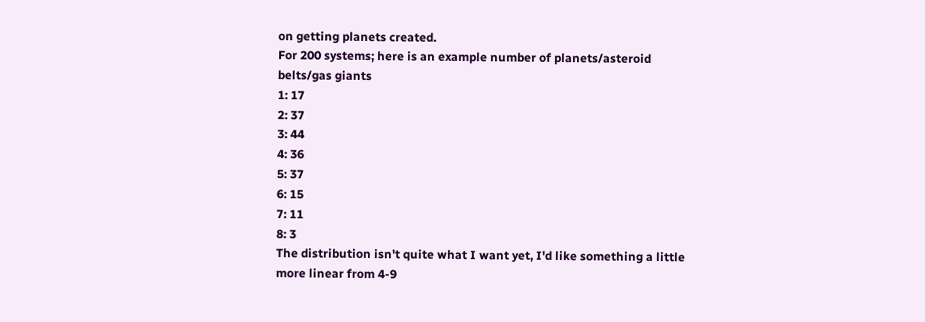on getting planets created.
For 200 systems; here is an example number of planets/asteroid belts/gas giants
1: 17
2: 37
3: 44
4: 36
5: 37
6: 15
7: 11
8: 3
The distribution isn't quite what I want yet, I'd like something a little more linear from 4-9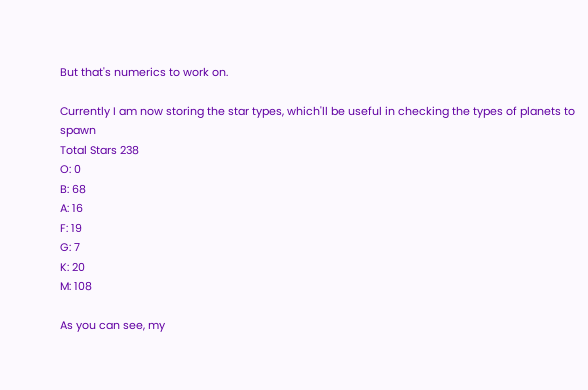But that's numerics to work on.

Currently I am now storing the star types, which'll be useful in checking the types of planets to spawn
Total Stars 238
O: 0
B: 68
A: 16
F: 19
G: 7
K: 20
M: 108

As you can see, my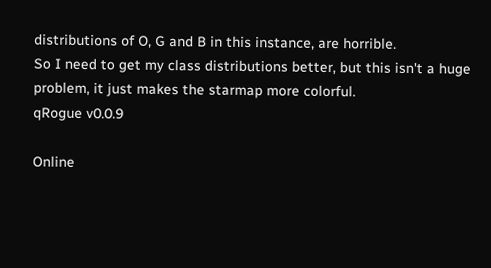distributions of O, G and B in this instance, are horrible.
So I need to get my class distributions better, but this isn't a huge problem, it just makes the starmap more colorful.
qRogue v0.0.9

Online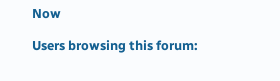Now

Users browsing this forum: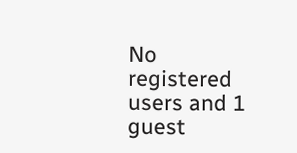No registered users and 1 guest